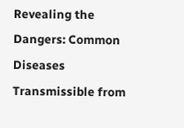Revealing the Dangers: Common Diseases Transmissible from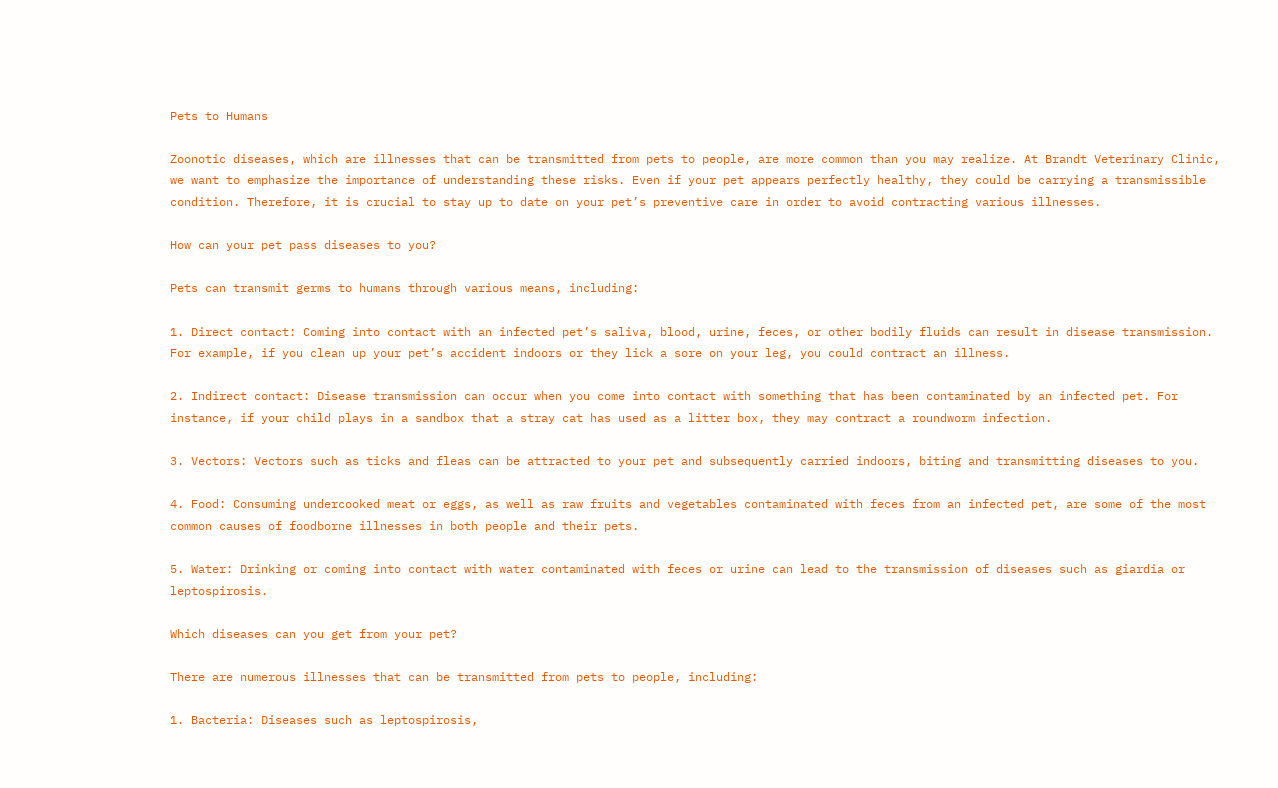Pets to Humans

Zoonotic diseases, which are illnesses that can be transmitted from pets to people, are more common than you may realize. At Brandt Veterinary Clinic, we want to emphasize the importance of understanding these risks. Even if your pet appears perfectly healthy, they could be carrying a transmissible condition. Therefore, it is crucial to stay up to date on your pet’s preventive care in order to avoid contracting various illnesses.

How can your pet pass diseases to you?

Pets can transmit germs to humans through various means, including:

1. Direct contact: Coming into contact with an infected pet’s saliva, blood, urine, feces, or other bodily fluids can result in disease transmission. For example, if you clean up your pet’s accident indoors or they lick a sore on your leg, you could contract an illness.

2. Indirect contact: Disease transmission can occur when you come into contact with something that has been contaminated by an infected pet. For instance, if your child plays in a sandbox that a stray cat has used as a litter box, they may contract a roundworm infection.

3. Vectors: Vectors such as ticks and fleas can be attracted to your pet and subsequently carried indoors, biting and transmitting diseases to you.

4. Food: Consuming undercooked meat or eggs, as well as raw fruits and vegetables contaminated with feces from an infected pet, are some of the most common causes of foodborne illnesses in both people and their pets.

5. Water: Drinking or coming into contact with water contaminated with feces or urine can lead to the transmission of diseases such as giardia or leptospirosis.

Which diseases can you get from your pet?

There are numerous illnesses that can be transmitted from pets to people, including:

1. Bacteria: Diseases such as leptospirosis,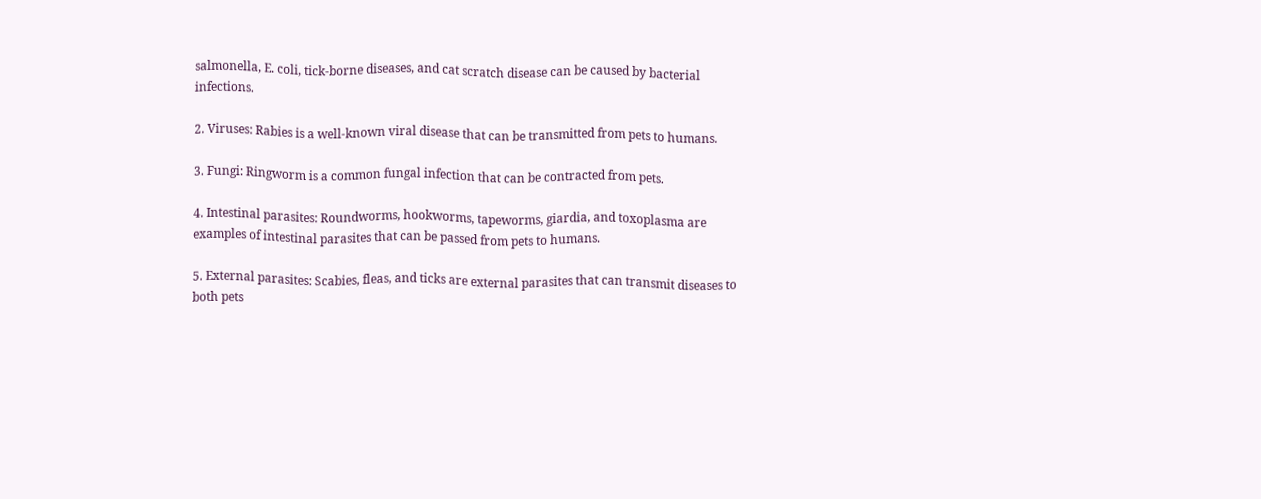salmonella, E. coli, tick-borne diseases, and cat scratch disease can be caused by bacterial infections.

2. Viruses: Rabies is a well-known viral disease that can be transmitted from pets to humans.

3. Fungi: Ringworm is a common fungal infection that can be contracted from pets.

4. Intestinal parasites: Roundworms, hookworms, tapeworms, giardia, and toxoplasma are examples of intestinal parasites that can be passed from pets to humans.

5. External parasites: Scabies, fleas, and ticks are external parasites that can transmit diseases to both pets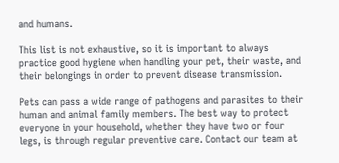and humans.

This list is not exhaustive, so it is important to always practice good hygiene when handling your pet, their waste, and their belongings in order to prevent disease transmission.

Pets can pass a wide range of pathogens and parasites to their human and animal family members. The best way to protect everyone in your household, whether they have two or four legs, is through regular preventive care. Contact our team at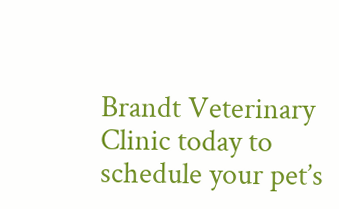Brandt Veterinary Clinic today to schedule your pet’s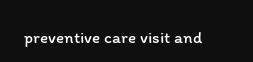preventive care visit and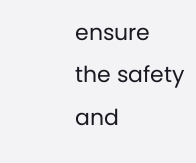ensure the safety and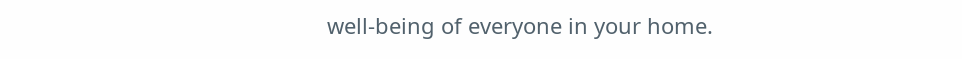well-being of everyone in your home.